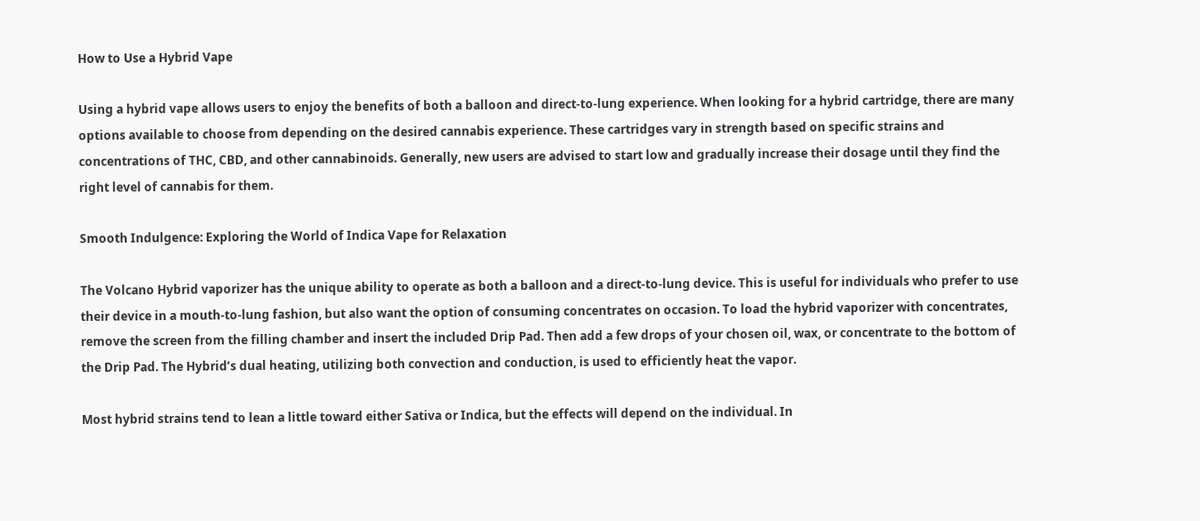How to Use a Hybrid Vape

Using a hybrid vape allows users to enjoy the benefits of both a balloon and direct-to-lung experience. When looking for a hybrid cartridge, there are many options available to choose from depending on the desired cannabis experience. These cartridges vary in strength based on specific strains and concentrations of THC, CBD, and other cannabinoids. Generally, new users are advised to start low and gradually increase their dosage until they find the right level of cannabis for them.

Smooth Indulgence: Exploring the World of Indica Vape for Relaxation

The Volcano Hybrid vaporizer has the unique ability to operate as both a balloon and a direct-to-lung device. This is useful for individuals who prefer to use their device in a mouth-to-lung fashion, but also want the option of consuming concentrates on occasion. To load the hybrid vaporizer with concentrates, remove the screen from the filling chamber and insert the included Drip Pad. Then add a few drops of your chosen oil, wax, or concentrate to the bottom of the Drip Pad. The Hybrid’s dual heating, utilizing both convection and conduction, is used to efficiently heat the vapor.

Most hybrid strains tend to lean a little toward either Sativa or Indica, but the effects will depend on the individual. In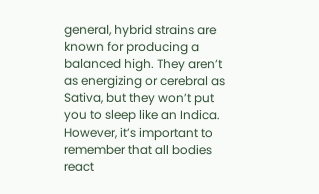general, hybrid strains are known for producing a balanced high. They aren’t as energizing or cerebral as Sativa, but they won’t put you to sleep like an Indica. However, it’s important to remember that all bodies react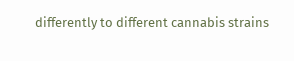differently to different cannabis strains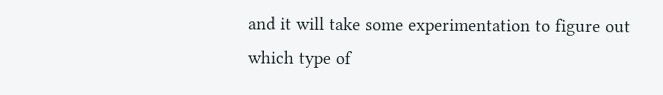and it will take some experimentation to figure out which type of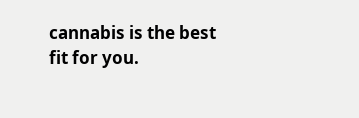cannabis is the best fit for you.